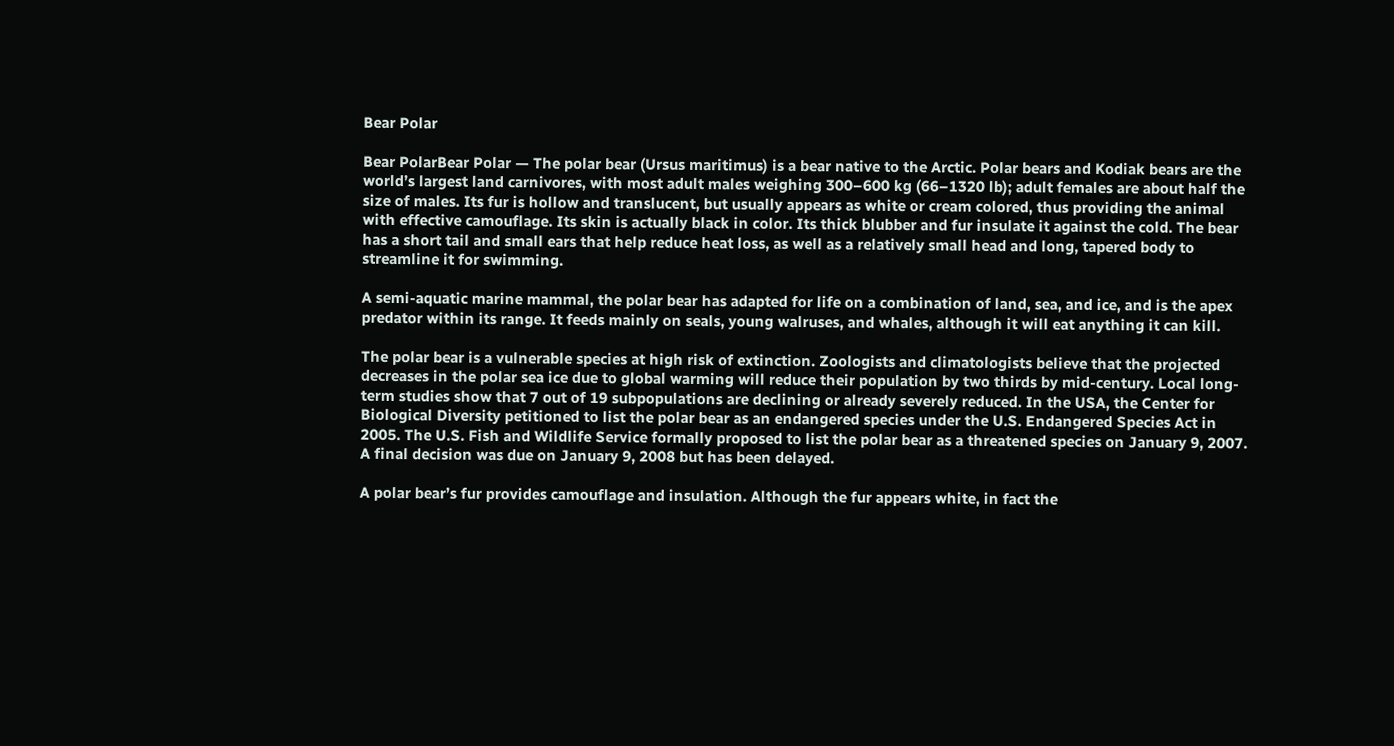Bear Polar

Bear PolarBear Polar — The polar bear (Ursus maritimus) is a bear native to the Arctic. Polar bears and Kodiak bears are the world’s largest land carnivores, with most adult males weighing 300–600 kg (66–1320 lb); adult females are about half the size of males. Its fur is hollow and translucent, but usually appears as white or cream colored, thus providing the animal with effective camouflage. Its skin is actually black in color. Its thick blubber and fur insulate it against the cold. The bear has a short tail and small ears that help reduce heat loss, as well as a relatively small head and long, tapered body to streamline it for swimming.

A semi-aquatic marine mammal, the polar bear has adapted for life on a combination of land, sea, and ice, and is the apex predator within its range. It feeds mainly on seals, young walruses, and whales, although it will eat anything it can kill.

The polar bear is a vulnerable species at high risk of extinction. Zoologists and climatologists believe that the projected decreases in the polar sea ice due to global warming will reduce their population by two thirds by mid-century. Local long-term studies show that 7 out of 19 subpopulations are declining or already severely reduced. In the USA, the Center for Biological Diversity petitioned to list the polar bear as an endangered species under the U.S. Endangered Species Act in 2005. The U.S. Fish and Wildlife Service formally proposed to list the polar bear as a threatened species on January 9, 2007. A final decision was due on January 9, 2008 but has been delayed.

A polar bear’s fur provides camouflage and insulation. Although the fur appears white, in fact the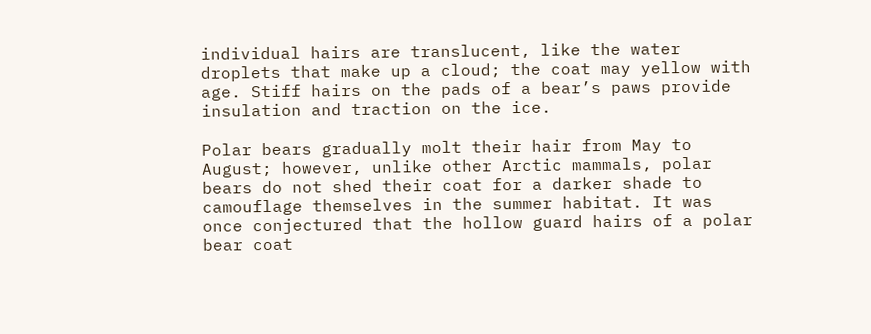individual hairs are translucent, like the water droplets that make up a cloud; the coat may yellow with age. Stiff hairs on the pads of a bear’s paws provide insulation and traction on the ice.

Polar bears gradually molt their hair from May to August; however, unlike other Arctic mammals, polar bears do not shed their coat for a darker shade to camouflage themselves in the summer habitat. It was once conjectured that the hollow guard hairs of a polar bear coat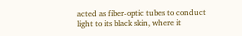acted as fiber-optic tubes to conduct light to its black skin, where it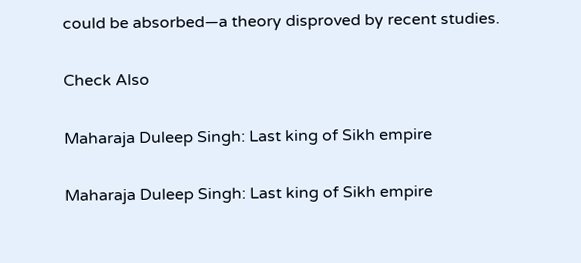could be absorbed—a theory disproved by recent studies.

Check Also

Maharaja Duleep Singh: Last king of Sikh empire

Maharaja Duleep Singh: Last king of Sikh empire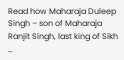Read how Maharaja Duleep Singh – son of Maharaja Ranjit Singh, last king of Sikh …